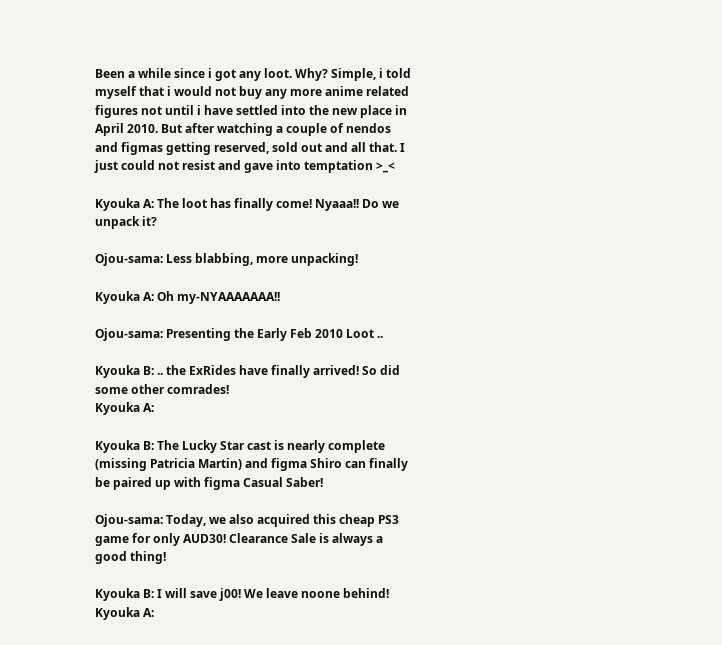Been a while since i got any loot. Why? Simple, i told myself that i would not buy any more anime related figures not until i have settled into the new place in April 2010. But after watching a couple of nendos and figmas getting reserved, sold out and all that. I just could not resist and gave into temptation >_<

Kyouka A: The loot has finally come! Nyaaa!! Do we unpack it?

Ojou-sama: Less blabbing, more unpacking!

Kyouka A: Oh my-NYAAAAAAA!!

Ojou-sama: Presenting the Early Feb 2010 Loot ..

Kyouka B: .. the ExRides have finally arrived! So did some other comrades!
Kyouka A:

Kyouka B: The Lucky Star cast is nearly complete (missing Patricia Martin) and figma Shiro can finally be paired up with figma Casual Saber!

Ojou-sama: Today, we also acquired this cheap PS3 game for only AUD30! Clearance Sale is always a good thing!

Kyouka B: I will save j00! We leave noone behind!
Kyouka A: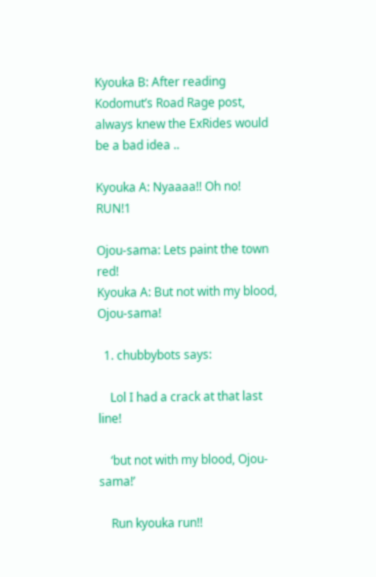Kyouka B: After reading Kodomut’s Road Rage post, always knew the ExRides would be a bad idea ..

Kyouka A: Nyaaaa!! Oh no! RUN!1

Ojou-sama: Lets paint the town red!
Kyouka A: But not with my blood, Ojou-sama!

  1. chubbybots says:

    Lol I had a crack at that last line!

    ‘but not with my blood, Ojou-sama!’

    Run kyouka run!!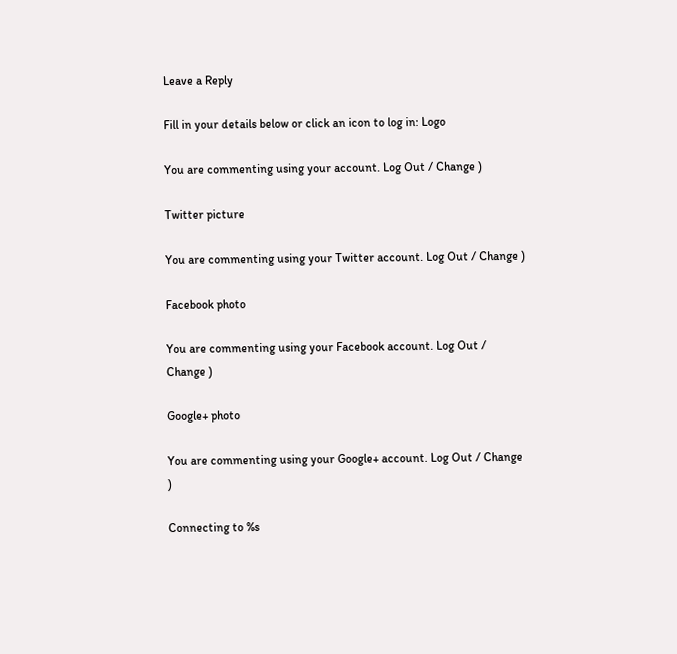Leave a Reply

Fill in your details below or click an icon to log in: Logo

You are commenting using your account. Log Out / Change )

Twitter picture

You are commenting using your Twitter account. Log Out / Change )

Facebook photo

You are commenting using your Facebook account. Log Out / Change )

Google+ photo

You are commenting using your Google+ account. Log Out / Change )

Connecting to %s